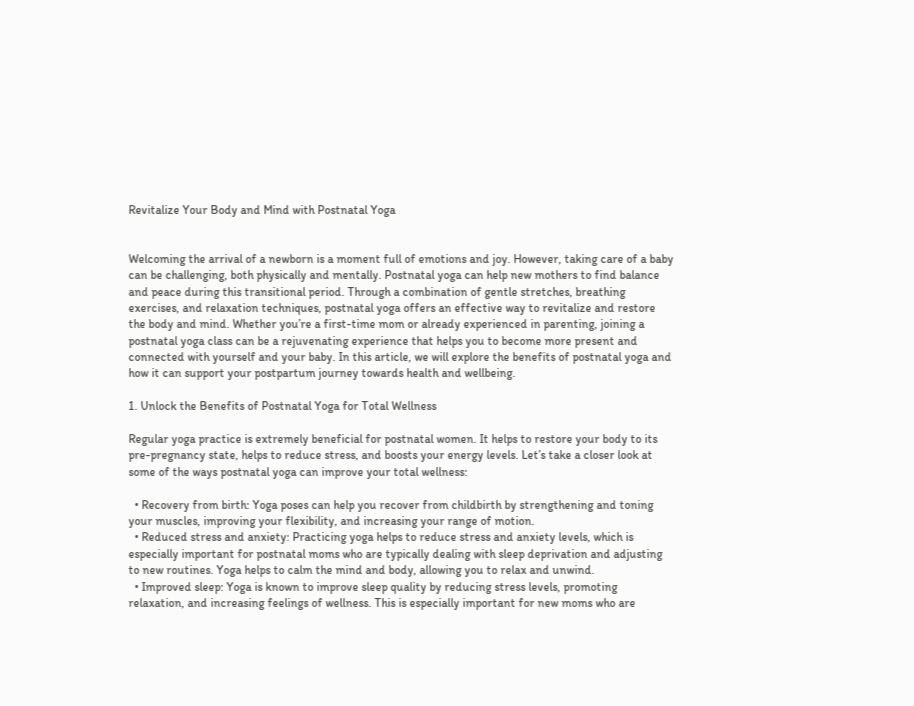Revitalize Your Body and Mind with Postnatal Yoga


Welcoming the arrival of a newborn is a moment full of emotions and joy. However, taking care of a baby can be challenging, both physically and mentally. Postnatal yoga can help new mothers to find balance and peace during this transitional period. Through a combination of gentle stretches, breathing exercises, and relaxation techniques, postnatal yoga offers an effective way to revitalize and restore the body and mind. Whether you’re a first-time mom or already experienced in parenting, joining a postnatal yoga class can be a rejuvenating experience that helps you to become more present and connected with yourself and your baby. In this article, we will explore the benefits of postnatal yoga and how it can support your postpartum journey towards health and wellbeing.

1. Unlock the Benefits of Postnatal Yoga for Total Wellness

Regular yoga practice is extremely beneficial for postnatal women. It helps to restore your body to its pre-pregnancy state, helps to reduce stress, and boosts your energy levels. Let’s take a closer look at some of the ways postnatal yoga can improve your total wellness:

  • Recovery from birth: Yoga poses can help you recover from childbirth by strengthening and toning your muscles, improving your flexibility, and increasing your range of motion.
  • Reduced stress and anxiety: Practicing yoga helps to reduce stress and anxiety levels, which is especially important for postnatal moms who are typically dealing with sleep deprivation and adjusting to new routines. Yoga helps to calm the mind and body, allowing you to relax and unwind.
  • Improved sleep: Yoga is known to improve sleep quality by reducing stress levels, promoting relaxation, and increasing feelings of wellness. This is especially important for new moms who are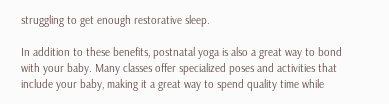struggling to get enough restorative sleep.

In addition to these benefits, postnatal yoga is also a great way to bond with your baby. Many classes offer specialized poses and activities that include your baby, making it a great way to spend quality time while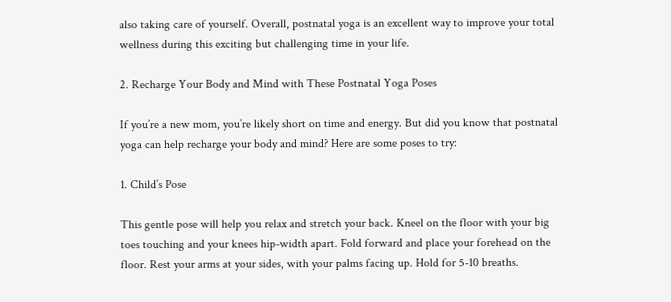also taking care of yourself. Overall, postnatal yoga is an excellent way to improve your total wellness during this exciting but challenging time in your life.

2. Recharge Your Body and Mind with These Postnatal Yoga Poses

If you’re a new mom, you’re likely short on time and energy. But did you know that postnatal yoga can help recharge your body and mind? Here are some poses to try:

1. Child’s Pose

This gentle pose will help you relax and stretch your back. Kneel on the floor with your big toes touching and your knees hip-width apart. Fold forward and place your forehead on the floor. Rest your arms at your sides, with your palms facing up. Hold for 5-10 breaths.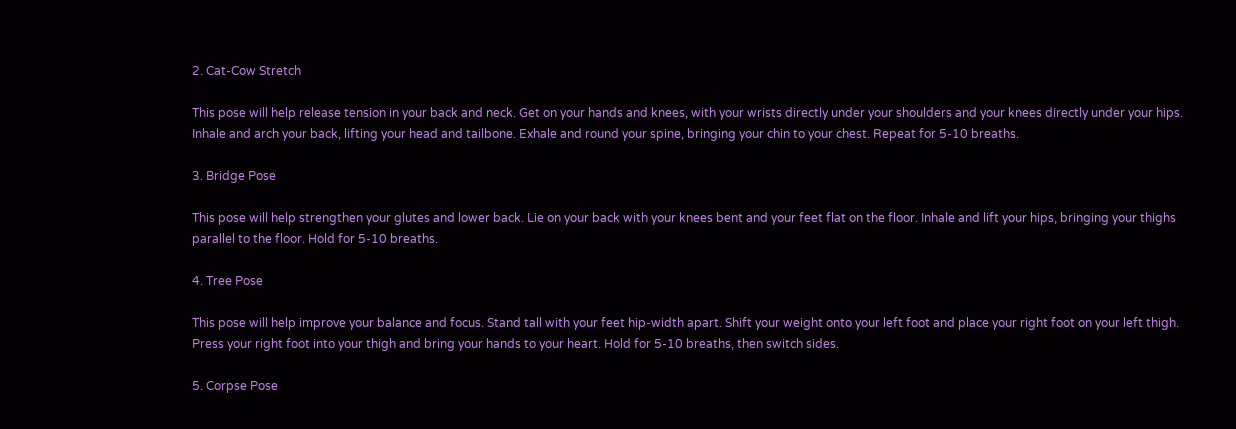2. Cat-Cow Stretch

This pose will help release tension in your back and neck. Get on your hands and knees, with your wrists directly under your shoulders and your knees directly under your hips. Inhale and arch your back, lifting your head and tailbone. Exhale and round your spine, bringing your chin to your chest. Repeat for 5-10 breaths.

3. Bridge Pose

This pose will help strengthen your glutes and lower back. Lie on your back with your knees bent and your feet flat on the floor. Inhale and lift your hips, bringing your thighs parallel to the floor. Hold for 5-10 breaths.

4. Tree Pose

This pose will help improve your balance and focus. Stand tall with your feet hip-width apart. Shift your weight onto your left foot and place your right foot on your left thigh. Press your right foot into your thigh and bring your hands to your heart. Hold for 5-10 breaths, then switch sides.

5. Corpse Pose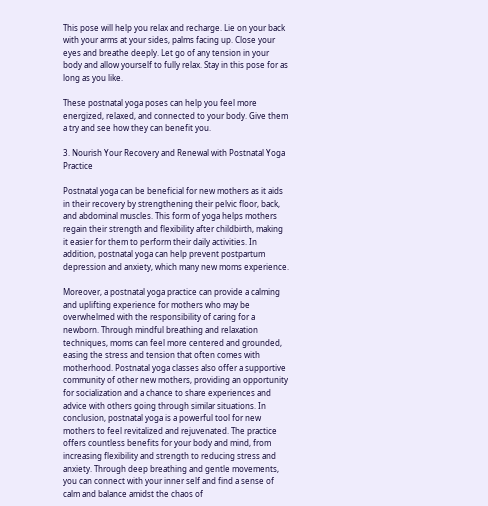This pose will help you relax and recharge. Lie on your back with your arms at your sides, palms facing up. Close your eyes and breathe deeply. Let go of any tension in your body and allow yourself to fully relax. Stay in this pose for as long as you like.

These postnatal yoga poses can help you feel more energized, relaxed, and connected to your body. Give them a try and see how they can benefit you.

3. Nourish Your Recovery and Renewal with Postnatal Yoga Practice

Postnatal yoga can be beneficial for new mothers as it aids in their recovery by strengthening their pelvic floor, back, and abdominal muscles. This form of yoga helps mothers regain their strength and flexibility after childbirth, making it easier for them to perform their daily activities. In addition, postnatal yoga can help prevent postpartum depression and anxiety, which many new moms experience.

Moreover, a postnatal yoga practice can provide a calming and uplifting experience for mothers who may be overwhelmed with the responsibility of caring for a newborn. Through mindful breathing and relaxation techniques, moms can feel more centered and grounded, easing the stress and tension that often comes with motherhood. Postnatal yoga classes also offer a supportive community of other new mothers, providing an opportunity for socialization and a chance to share experiences and advice with others going through similar situations. In conclusion, postnatal yoga is a powerful tool for new mothers to feel revitalized and rejuvenated. The practice offers countless benefits for your body and mind, from increasing flexibility and strength to reducing stress and anxiety. Through deep breathing and gentle movements, you can connect with your inner self and find a sense of calm and balance amidst the chaos of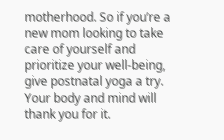motherhood. So if you’re a new mom looking to take care of yourself and prioritize your well-being, give postnatal yoga a try. Your body and mind will thank you for it.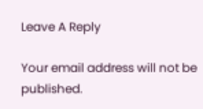Leave A Reply

Your email address will not be published.